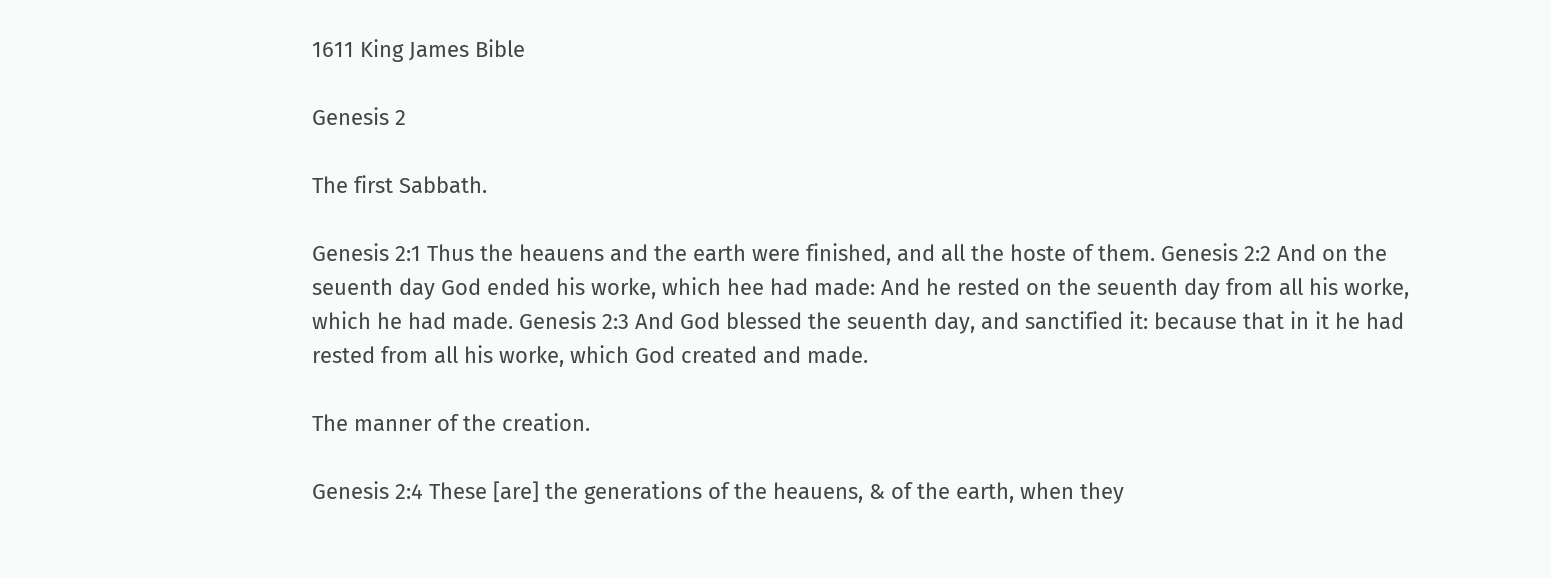1611 King James Bible

Genesis 2

The first Sabbath.

Genesis 2:1 Thus the heauens and the earth were finished, and all the hoste of them. Genesis 2:2 And on the seuenth day God ended his worke, which hee had made: And he rested on the seuenth day from all his worke, which he had made. Genesis 2:3 And God blessed the seuenth day, and sanctified it: because that in it he had rested from all his worke, which God created and made.

The manner of the creation.

Genesis 2:4 These [are] the generations of the heauens, & of the earth, when they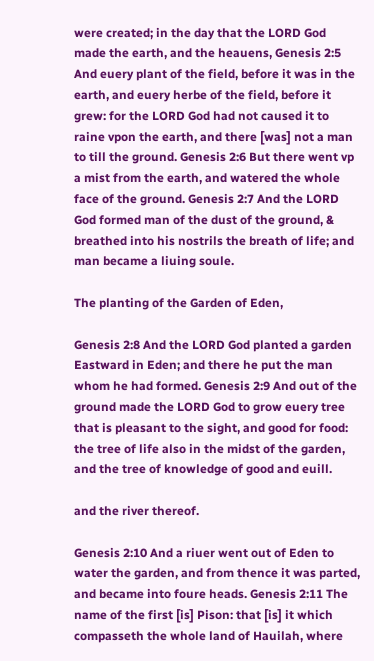were created; in the day that the LORD God made the earth, and the heauens, Genesis 2:5 And euery plant of the field, before it was in the earth, and euery herbe of the field, before it grew: for the LORD God had not caused it to raine vpon the earth, and there [was] not a man to till the ground. Genesis 2:6 But there went vp a mist from the earth, and watered the whole face of the ground. Genesis 2:7 And the LORD God formed man of the dust of the ground, & breathed into his nostrils the breath of life; and man became a liuing soule.

The planting of the Garden of Eden,

Genesis 2:8 And the LORD God planted a garden Eastward in Eden; and there he put the man whom he had formed. Genesis 2:9 And out of the ground made the LORD God to grow euery tree that is pleasant to the sight, and good for food: the tree of life also in the midst of the garden, and the tree of knowledge of good and euill.

and the river thereof.

Genesis 2:10 And a riuer went out of Eden to water the garden, and from thence it was parted, and became into foure heads. Genesis 2:11 The name of the first [is] Pison: that [is] it which compasseth the whole land of Hauilah, where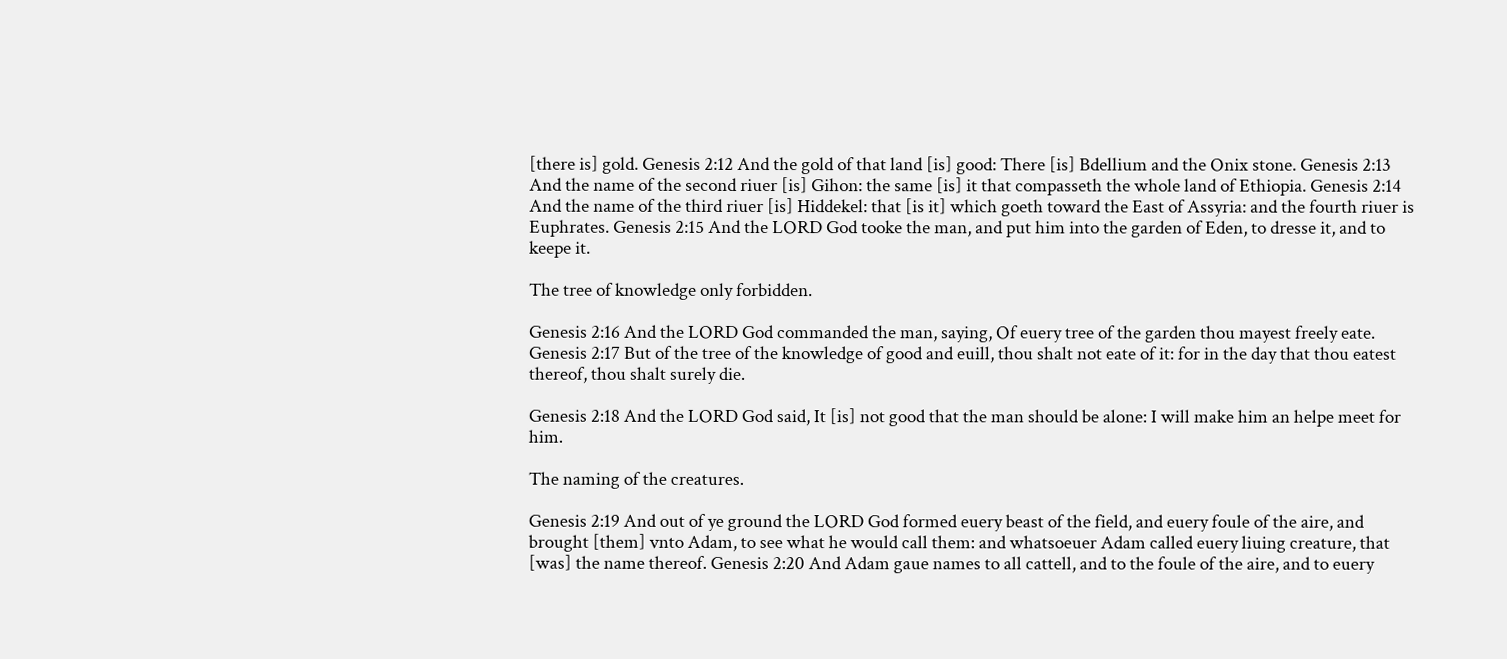[there is] gold. Genesis 2:12 And the gold of that land [is] good: There [is] Bdellium and the Onix stone. Genesis 2:13 And the name of the second riuer [is] Gihon: the same [is] it that compasseth the whole land of Ethiopia. Genesis 2:14 And the name of the third riuer [is] Hiddekel: that [is it] which goeth toward the East of Assyria: and the fourth riuer is Euphrates. Genesis 2:15 And the LORD God tooke the man, and put him into the garden of Eden, to dresse it, and to keepe it.

The tree of knowledge only forbidden.

Genesis 2:16 And the LORD God commanded the man, saying, Of euery tree of the garden thou mayest freely eate. Genesis 2:17 But of the tree of the knowledge of good and euill, thou shalt not eate of it: for in the day that thou eatest thereof, thou shalt surely die.

Genesis 2:18 And the LORD God said, It [is] not good that the man should be alone: I will make him an helpe meet for him.

The naming of the creatures.

Genesis 2:19 And out of ye ground the LORD God formed euery beast of the field, and euery foule of the aire, and brought [them] vnto Adam, to see what he would call them: and whatsoeuer Adam called euery liuing creature, that [was] the name thereof. Genesis 2:20 And Adam gaue names to all cattell, and to the foule of the aire, and to euery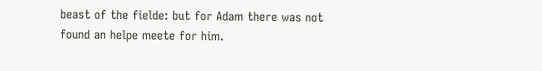beast of the fielde: but for Adam there was not found an helpe meete for him.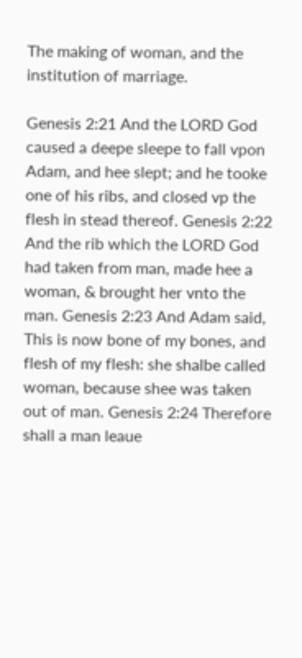The making of woman, and the institution of marriage.

Genesis 2:21 And the LORD God caused a deepe sleepe to fall vpon Adam, and hee slept; and he tooke one of his ribs, and closed vp the flesh in stead thereof. Genesis 2:22 And the rib which the LORD God had taken from man, made hee a woman, & brought her vnto the man. Genesis 2:23 And Adam said, This is now bone of my bones, and flesh of my flesh: she shalbe called woman, because shee was taken out of man. Genesis 2:24 Therefore shall a man leaue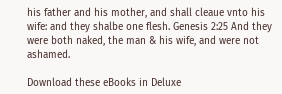his father and his mother, and shall cleaue vnto his wife: and they shalbe one flesh. Genesis 2:25 And they were both naked, the man & his wife, and were not ashamed.

Download these eBooks in Deluxe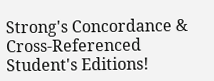Strong's Concordance & Cross-Referenced Student's Editions!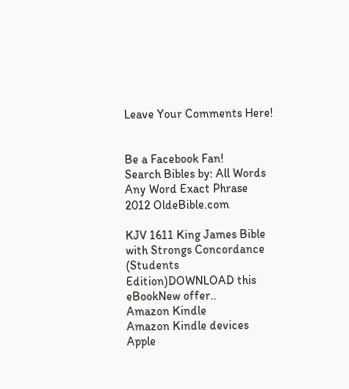Leave Your Comments Here!


Be a Facebook Fan!
Search Bibles by: All Words Any Word Exact Phrase 2012 OldeBible.com

KJV 1611 King James Bible with Strongs Concordance (Students Edition)DOWNLOAD this eBookNew offer..
Amazon Kindle
Amazon Kindle devices
Apple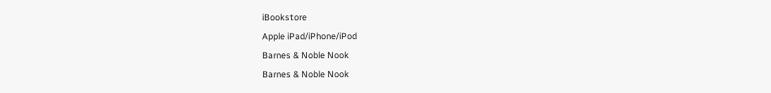iBookstore
Apple iPad/iPhone/iPod
Barnes & Noble Nook
Barnes & Noble Nook